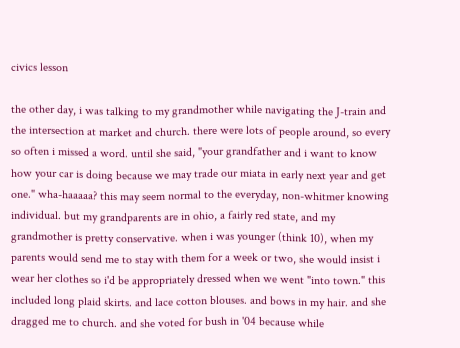civics lesson

the other day, i was talking to my grandmother while navigating the J-train and the intersection at market and church. there were lots of people around, so every so often i missed a word. until she said, "your grandfather and i want to know how your car is doing because we may trade our miata in early next year and get one." wha-haaaaa? this may seem normal to the everyday, non-whitmer knowing individual. but my grandparents are in ohio, a fairly red state, and my grandmother is pretty conservative. when i was younger (think 10), when my parents would send me to stay with them for a week or two, she would insist i wear her clothes so i'd be appropriately dressed when we went "into town." this included long plaid skirts. and lace cotton blouses. and bows in my hair. and she dragged me to church. and she voted for bush in '04 because while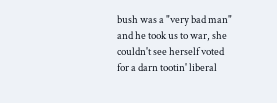bush was a "very bad man" and he took us to war, she couldn't see herself voted for a darn tootin' liberal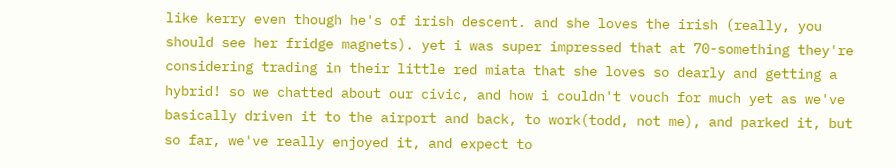like kerry even though he's of irish descent. and she loves the irish (really, you should see her fridge magnets). yet i was super impressed that at 70-something they're considering trading in their little red miata that she loves so dearly and getting a hybrid! so we chatted about our civic, and how i couldn't vouch for much yet as we've basically driven it to the airport and back, to work(todd, not me), and parked it, but so far, we've really enjoyed it, and expect to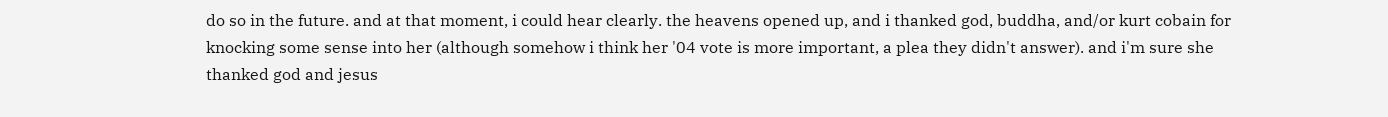do so in the future. and at that moment, i could hear clearly. the heavens opened up, and i thanked god, buddha, and/or kurt cobain for knocking some sense into her (although somehow i think her '04 vote is more important, a plea they didn't answer). and i'm sure she thanked god and jesus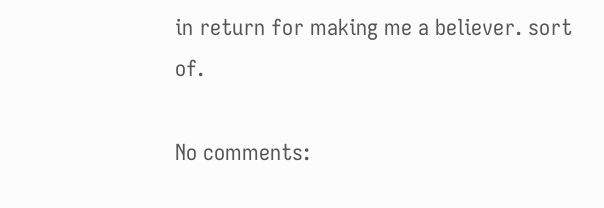in return for making me a believer. sort of.

No comments: